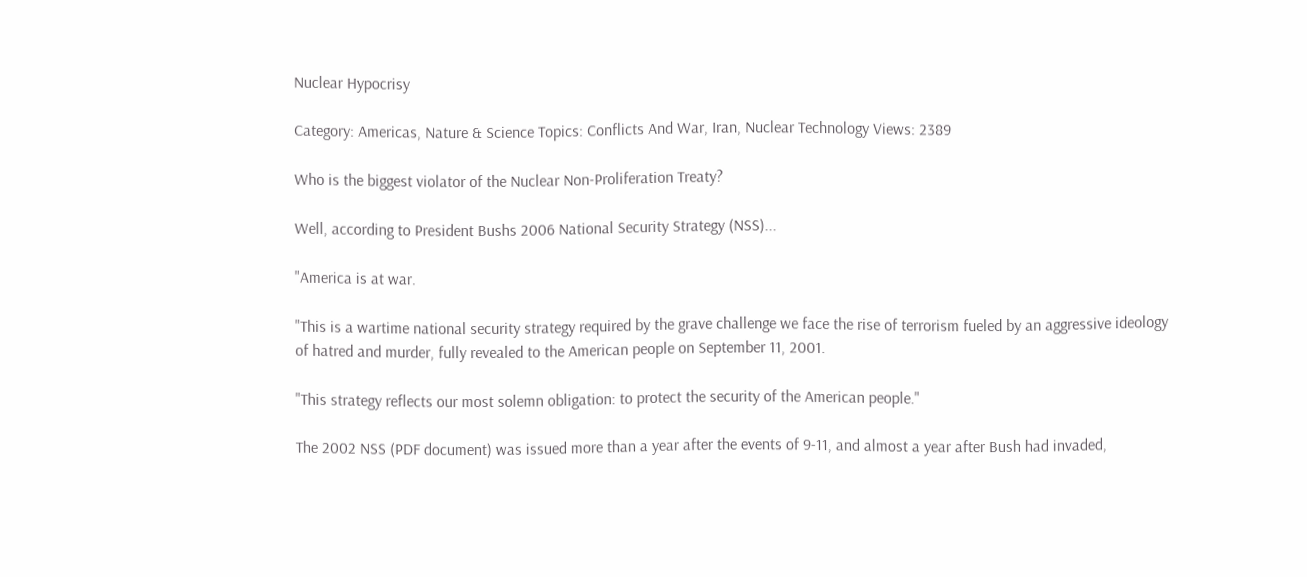Nuclear Hypocrisy

Category: Americas, Nature & Science Topics: Conflicts And War, Iran, Nuclear Technology Views: 2389

Who is the biggest violator of the Nuclear Non-Proliferation Treaty?

Well, according to President Bushs 2006 National Security Strategy (NSS)...

"America is at war.

"This is a wartime national security strategy required by the grave challenge we face the rise of terrorism fueled by an aggressive ideology of hatred and murder, fully revealed to the American people on September 11, 2001.

"This strategy reflects our most solemn obligation: to protect the security of the American people."

The 2002 NSS (PDF document) was issued more than a year after the events of 9-11, and almost a year after Bush had invaded,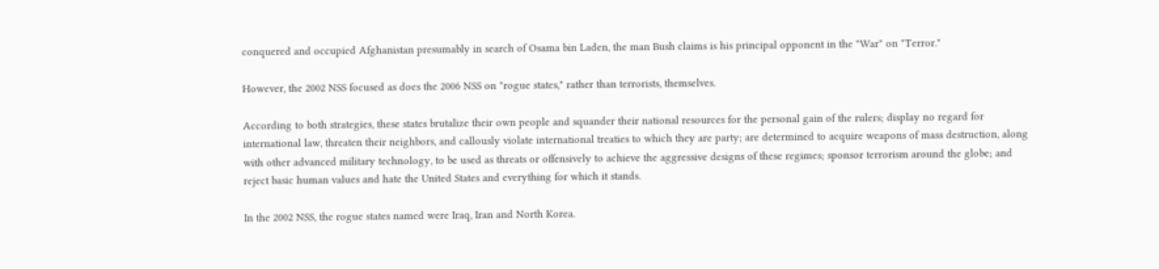conquered and occupied Afghanistan presumably in search of Osama bin Laden, the man Bush claims is his principal opponent in the "War" on "Terror."

However, the 2002 NSS focused as does the 2006 NSS on "rogue states," rather than terrorists, themselves.

According to both strategies, these states brutalize their own people and squander their national resources for the personal gain of the rulers; display no regard for international law, threaten their neighbors, and callously violate international treaties to which they are party; are determined to acquire weapons of mass destruction, along with other advanced military technology, to be used as threats or offensively to achieve the aggressive designs of these regimes; sponsor terrorism around the globe; and reject basic human values and hate the United States and everything for which it stands.

In the 2002 NSS, the rogue states named were Iraq, Iran and North Korea.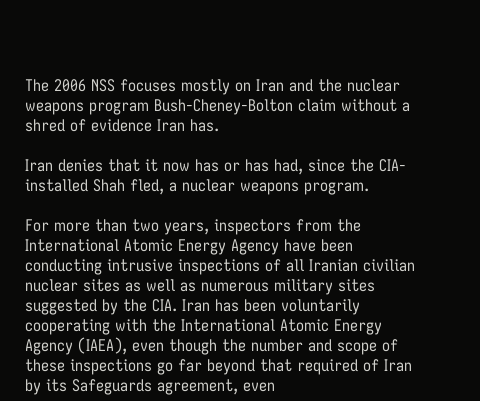The 2006 NSS focuses mostly on Iran and the nuclear weapons program Bush-Cheney-Bolton claim without a shred of evidence Iran has.

Iran denies that it now has or has had, since the CIA-installed Shah fled, a nuclear weapons program.

For more than two years, inspectors from the International Atomic Energy Agency have been conducting intrusive inspections of all Iranian civilian nuclear sites as well as numerous military sites suggested by the CIA. Iran has been voluntarily cooperating with the International Atomic Energy Agency (IAEA), even though the number and scope of these inspections go far beyond that required of Iran by its Safeguards agreement, even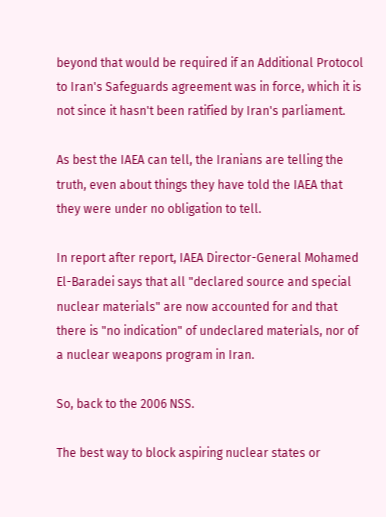beyond that would be required if an Additional Protocol to Iran's Safeguards agreement was in force, which it is not since it hasn't been ratified by Iran's parliament.

As best the IAEA can tell, the Iranians are telling the truth, even about things they have told the IAEA that they were under no obligation to tell.

In report after report, IAEA Director-General Mohamed El-Baradei says that all "declared source and special nuclear materials" are now accounted for and that there is "no indication" of undeclared materials, nor of a nuclear weapons program in Iran.

So, back to the 2006 NSS.

The best way to block aspiring nuclear states or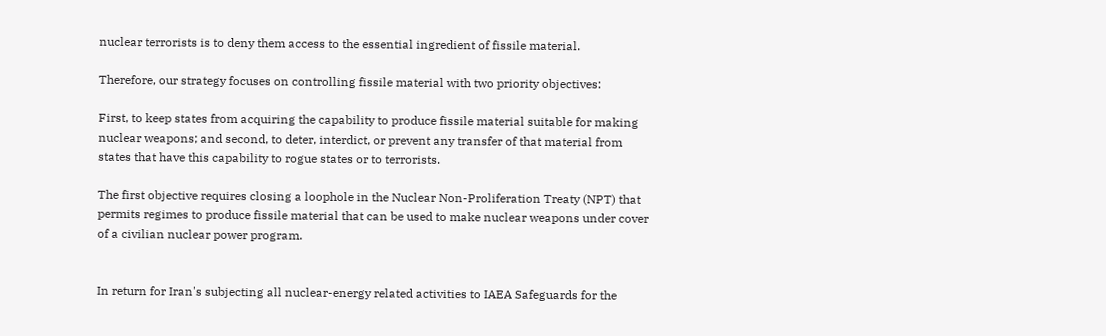nuclear terrorists is to deny them access to the essential ingredient of fissile material.

Therefore, our strategy focuses on controlling fissile material with two priority objectives:

First, to keep states from acquiring the capability to produce fissile material suitable for making nuclear weapons; and second, to deter, interdict, or prevent any transfer of that material from states that have this capability to rogue states or to terrorists.

The first objective requires closing a loophole in the Nuclear Non-Proliferation Treaty (NPT) that permits regimes to produce fissile material that can be used to make nuclear weapons under cover of a civilian nuclear power program.


In return for Iran's subjecting all nuclear-energy related activities to IAEA Safeguards for the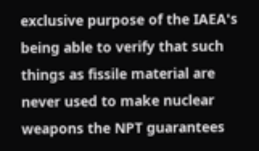exclusive purpose of the IAEA's being able to verify that such things as fissile material are never used to make nuclear weapons the NPT guarantees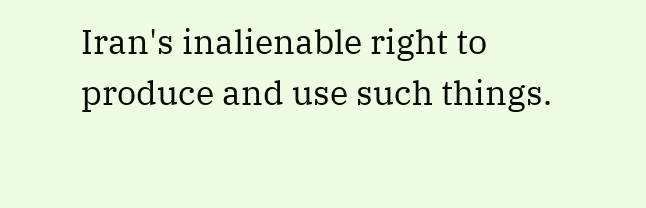Iran's inalienable right to produce and use such things.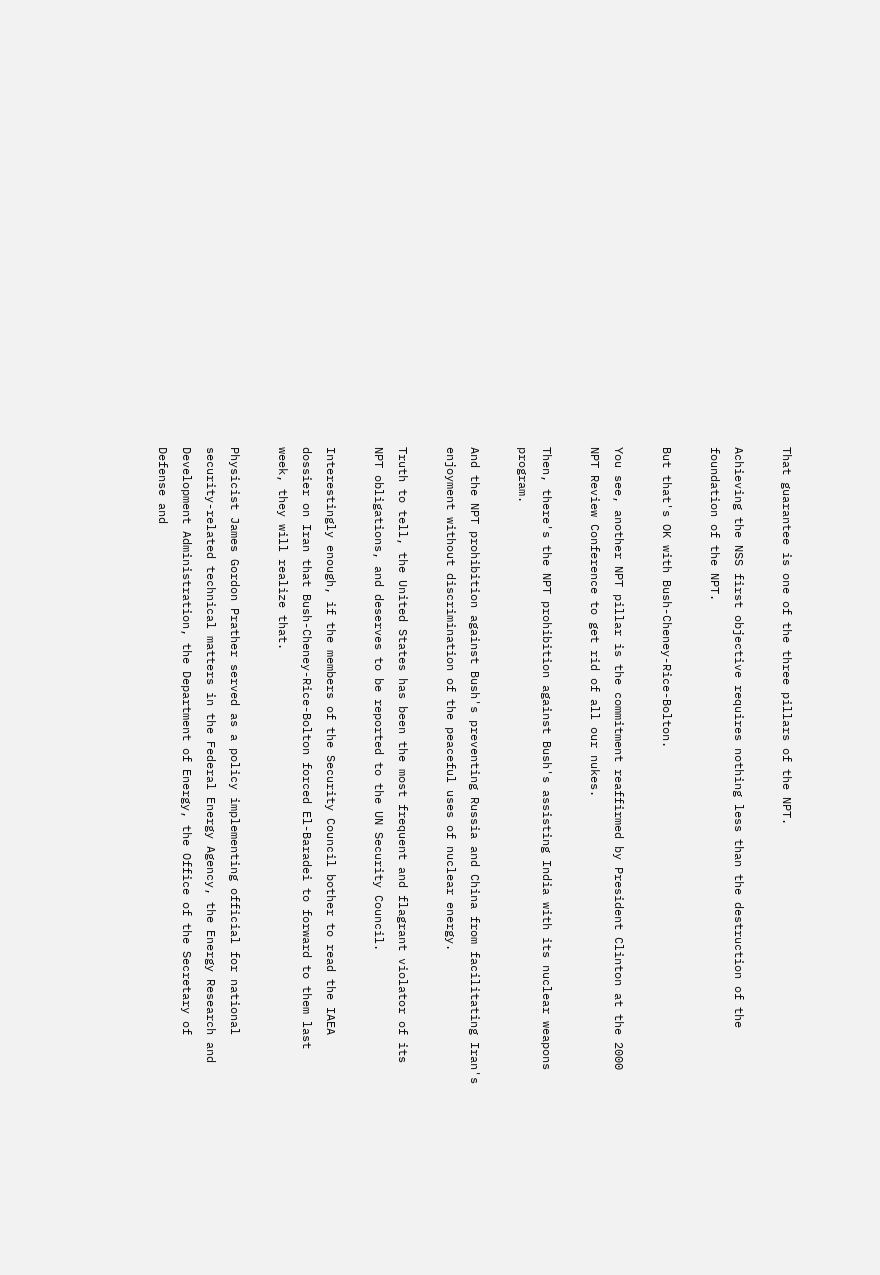That guarantee is one of the three pillars of the NPT.

Achieving the NSS first objective requires nothing less than the destruction of the foundation of the NPT.

But that's OK with Bush-Cheney-Rice-Bolton.

You see, another NPT pillar is the commitment reaffirmed by President Clinton at the 2000 NPT Review Conference to get rid of all our nukes.

Then, there's the NPT prohibition against Bush's assisting India with its nuclear weapons program.

And the NPT prohibition against Bush's preventing Russia and China from facilitating Iran's enjoyment without discrimination of the peaceful uses of nuclear energy.

Truth to tell, the United States has been the most frequent and flagrant violator of its NPT obligations, and deserves to be reported to the UN Security Council.

Interestingly enough, if the members of the Security Council bother to read the IAEA dossier on Iran that Bush-Cheney-Rice-Bolton forced El-Baradei to forward to them last week, they will realize that.

Physicist James Gordon Prather served as a policy implementing official for national security-related technical matters in the Federal Energy Agency, the Energy Research and Development Administration, the Department of Energy, the Office of the Secretary of Defense and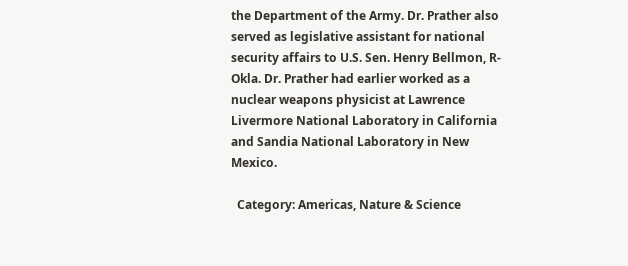the Department of the Army. Dr. Prather also served as legislative assistant for national security affairs to U.S. Sen. Henry Bellmon, R-Okla. Dr. Prather had earlier worked as a nuclear weapons physicist at Lawrence Livermore National Laboratory in California and Sandia National Laboratory in New Mexico.

  Category: Americas, Nature & Science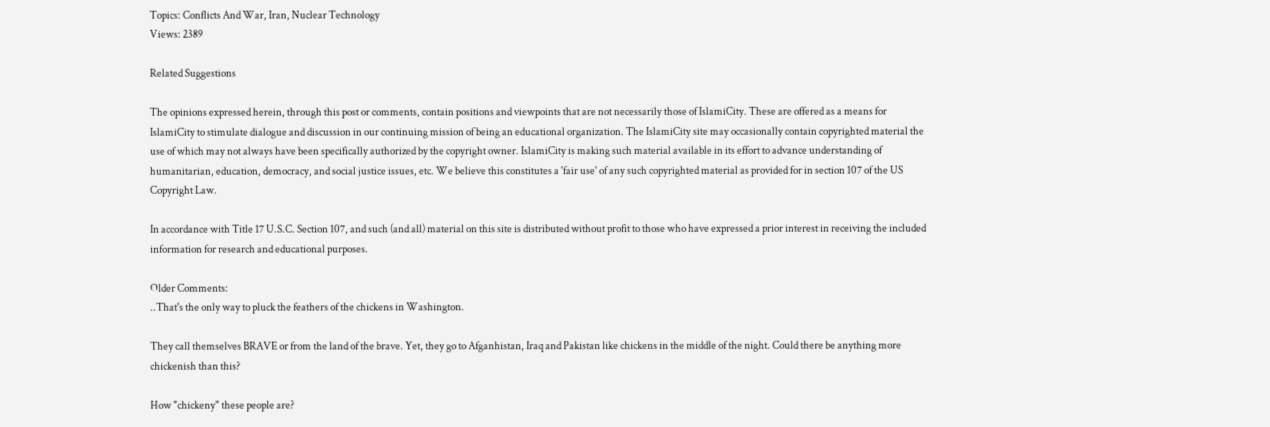Topics: Conflicts And War, Iran, Nuclear Technology
Views: 2389

Related Suggestions

The opinions expressed herein, through this post or comments, contain positions and viewpoints that are not necessarily those of IslamiCity. These are offered as a means for IslamiCity to stimulate dialogue and discussion in our continuing mission of being an educational organization. The IslamiCity site may occasionally contain copyrighted material the use of which may not always have been specifically authorized by the copyright owner. IslamiCity is making such material available in its effort to advance understanding of humanitarian, education, democracy, and social justice issues, etc. We believe this constitutes a 'fair use' of any such copyrighted material as provided for in section 107 of the US Copyright Law.

In accordance with Title 17 U.S.C. Section 107, and such (and all) material on this site is distributed without profit to those who have expressed a prior interest in receiving the included information for research and educational purposes.

Older Comments:
..That's the only way to pluck the feathers of the chickens in Washington.

They call themselves BRAVE or from the land of the brave. Yet, they go to Afganhistan, Iraq and Pakistan like chickens in the middle of the night. Could there be anything more chickenish than this?

How "chickeny" these people are?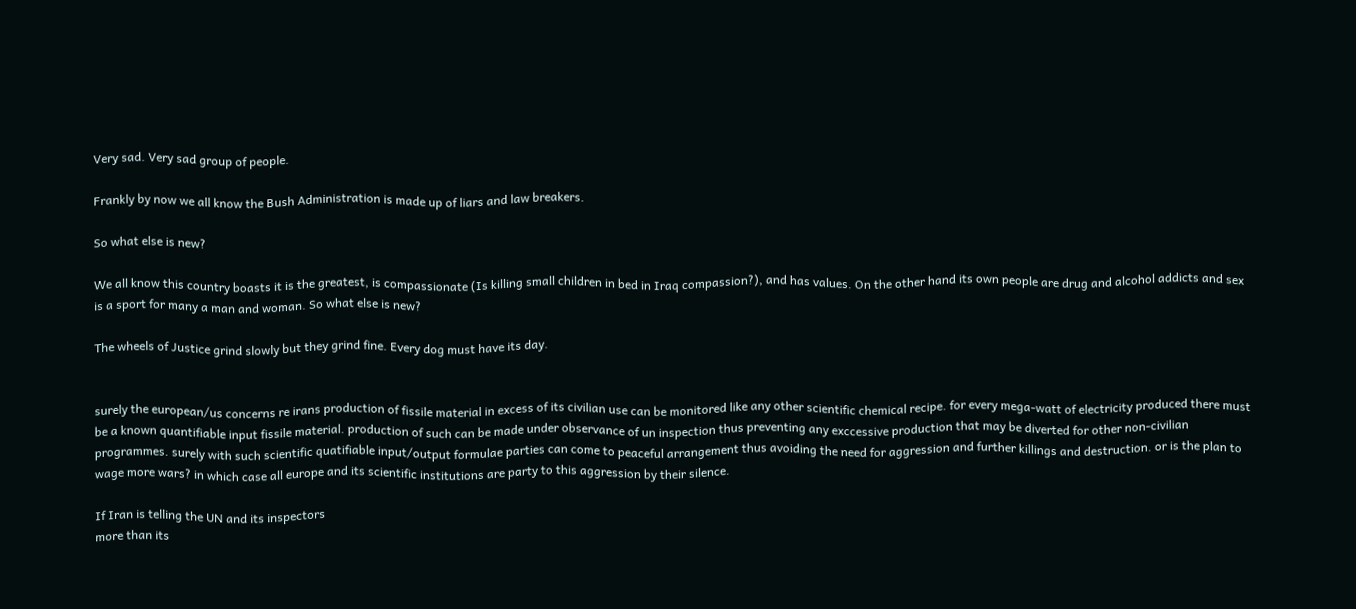Very sad. Very sad group of people.

Frankly by now we all know the Bush Administration is made up of liars and law breakers.

So what else is new?

We all know this country boasts it is the greatest, is compassionate (Is killing small children in bed in Iraq compassion?), and has values. On the other hand its own people are drug and alcohol addicts and sex is a sport for many a man and woman. So what else is new?

The wheels of Justice grind slowly but they grind fine. Every dog must have its day.


surely the european/us concerns re irans production of fissile material in excess of its civilian use can be monitored like any other scientific chemical recipe. for every mega-watt of electricity produced there must be a known quantifiable input fissile material. production of such can be made under observance of un inspection thus preventing any exccessive production that may be diverted for other non-civilian programmes. surely with such scientific quatifiable input/output formulae parties can come to peaceful arrangement thus avoiding the need for aggression and further killings and destruction. or is the plan to wage more wars? in which case all europe and its scientific institutions are party to this aggression by their silence.

If Iran is telling the UN and its inspectors
more than its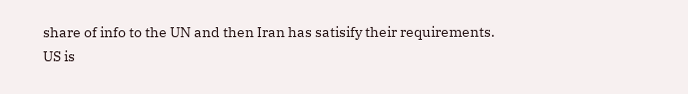share of info to the UN and then Iran has satisify their requirements.
US is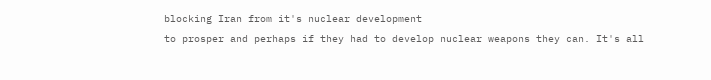blocking Iran from it's nuclear development
to prosper and perhaps if they had to develop nuclear weapons they can. It's all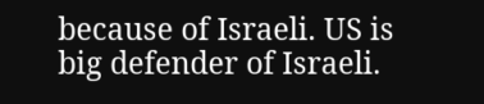because of Israeli. US is big defender of Israeli.